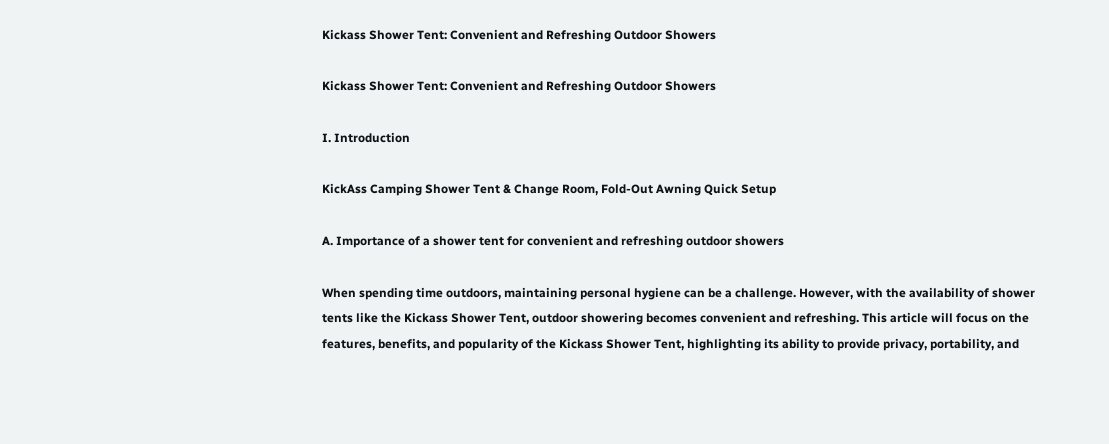Kickass Shower Tent: Convenient and Refreshing Outdoor Showers

Kickass Shower Tent: Convenient and Refreshing Outdoor Showers

I. Introduction

KickAss Camping Shower Tent & Change Room, Fold-Out Awning Quick Setup

A. Importance of a shower tent for convenient and refreshing outdoor showers

When spending time outdoors, maintaining personal hygiene can be a challenge. However, with the availability of shower tents like the Kickass Shower Tent, outdoor showering becomes convenient and refreshing. This article will focus on the features, benefits, and popularity of the Kickass Shower Tent, highlighting its ability to provide privacy, portability, and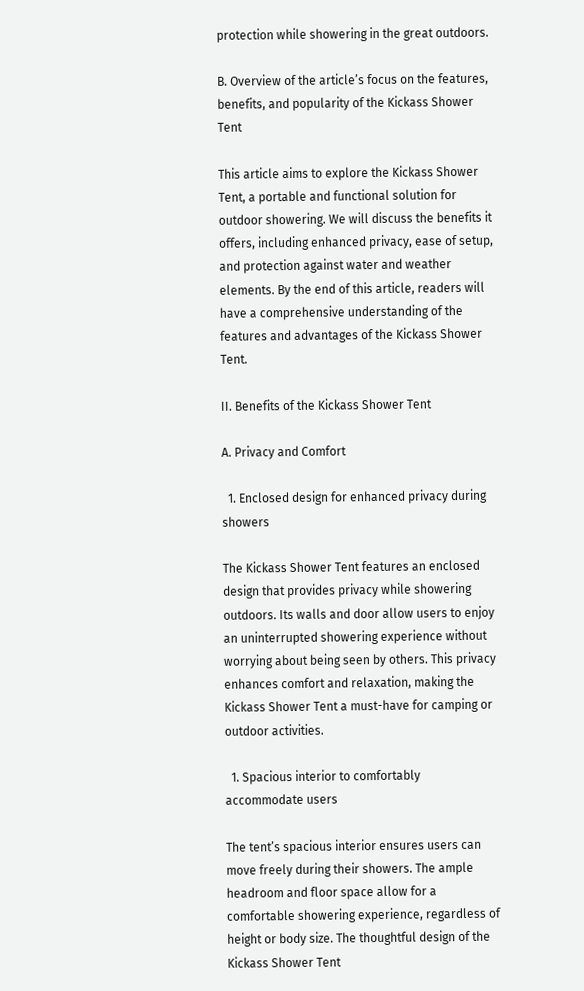protection while showering in the great outdoors.

B. Overview of the article’s focus on the features, benefits, and popularity of the Kickass Shower Tent

This article aims to explore the Kickass Shower Tent, a portable and functional solution for outdoor showering. We will discuss the benefits it offers, including enhanced privacy, ease of setup, and protection against water and weather elements. By the end of this article, readers will have a comprehensive understanding of the features and advantages of the Kickass Shower Tent.

II. Benefits of the Kickass Shower Tent

A. Privacy and Comfort

  1. Enclosed design for enhanced privacy during showers

The Kickass Shower Tent features an enclosed design that provides privacy while showering outdoors. Its walls and door allow users to enjoy an uninterrupted showering experience without worrying about being seen by others. This privacy enhances comfort and relaxation, making the Kickass Shower Tent a must-have for camping or outdoor activities.

  1. Spacious interior to comfortably accommodate users

The tent’s spacious interior ensures users can move freely during their showers. The ample headroom and floor space allow for a comfortable showering experience, regardless of height or body size. The thoughtful design of the Kickass Shower Tent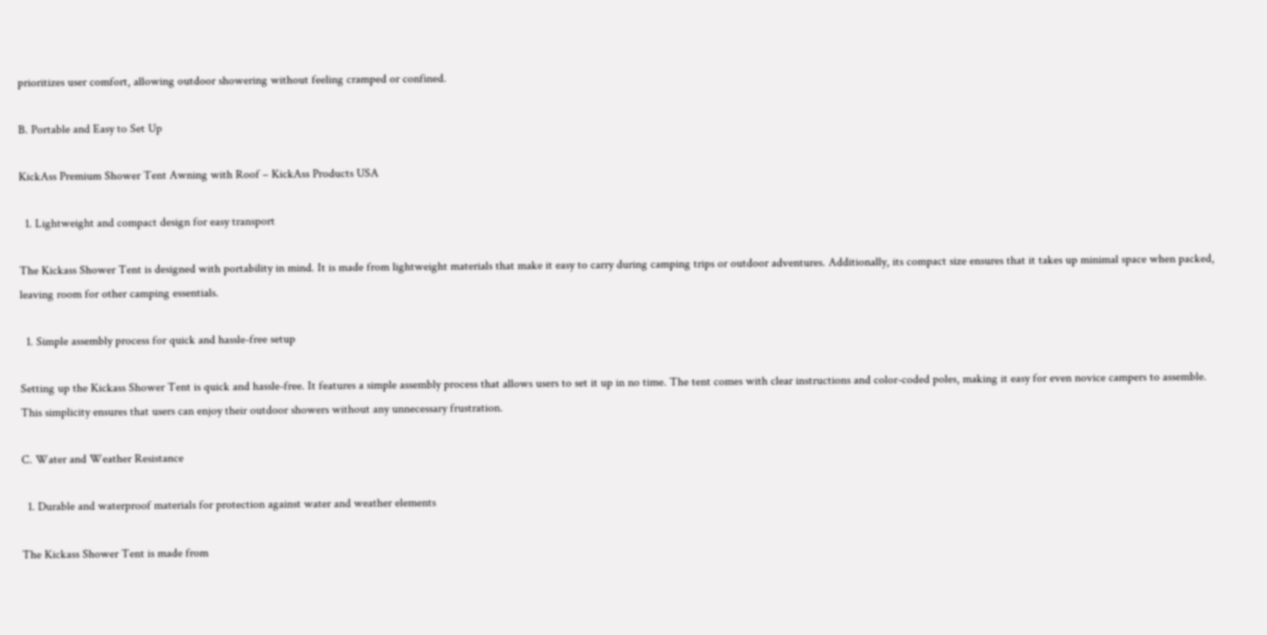prioritizes user comfort, allowing outdoor showering without feeling cramped or confined.

B. Portable and Easy to Set Up

KickAss Premium Shower Tent Awning with Roof – KickAss Products USA

  1. Lightweight and compact design for easy transport

The Kickass Shower Tent is designed with portability in mind. It is made from lightweight materials that make it easy to carry during camping trips or outdoor adventures. Additionally, its compact size ensures that it takes up minimal space when packed, leaving room for other camping essentials.

  1. Simple assembly process for quick and hassle-free setup

Setting up the Kickass Shower Tent is quick and hassle-free. It features a simple assembly process that allows users to set it up in no time. The tent comes with clear instructions and color-coded poles, making it easy for even novice campers to assemble. This simplicity ensures that users can enjoy their outdoor showers without any unnecessary frustration.

C. Water and Weather Resistance

  1. Durable and waterproof materials for protection against water and weather elements

The Kickass Shower Tent is made from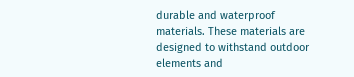durable and waterproof materials. These materials are designed to withstand outdoor elements and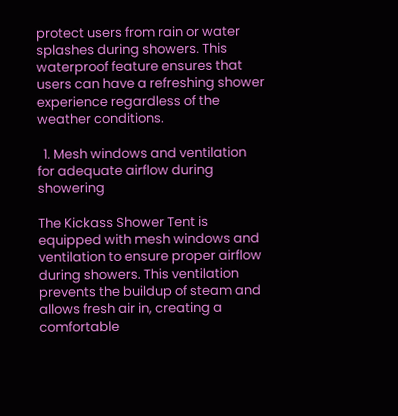protect users from rain or water splashes during showers. This waterproof feature ensures that users can have a refreshing shower experience regardless of the weather conditions.

  1. Mesh windows and ventilation for adequate airflow during showering

The Kickass Shower Tent is equipped with mesh windows and ventilation to ensure proper airflow during showers. This ventilation prevents the buildup of steam and allows fresh air in, creating a comfortable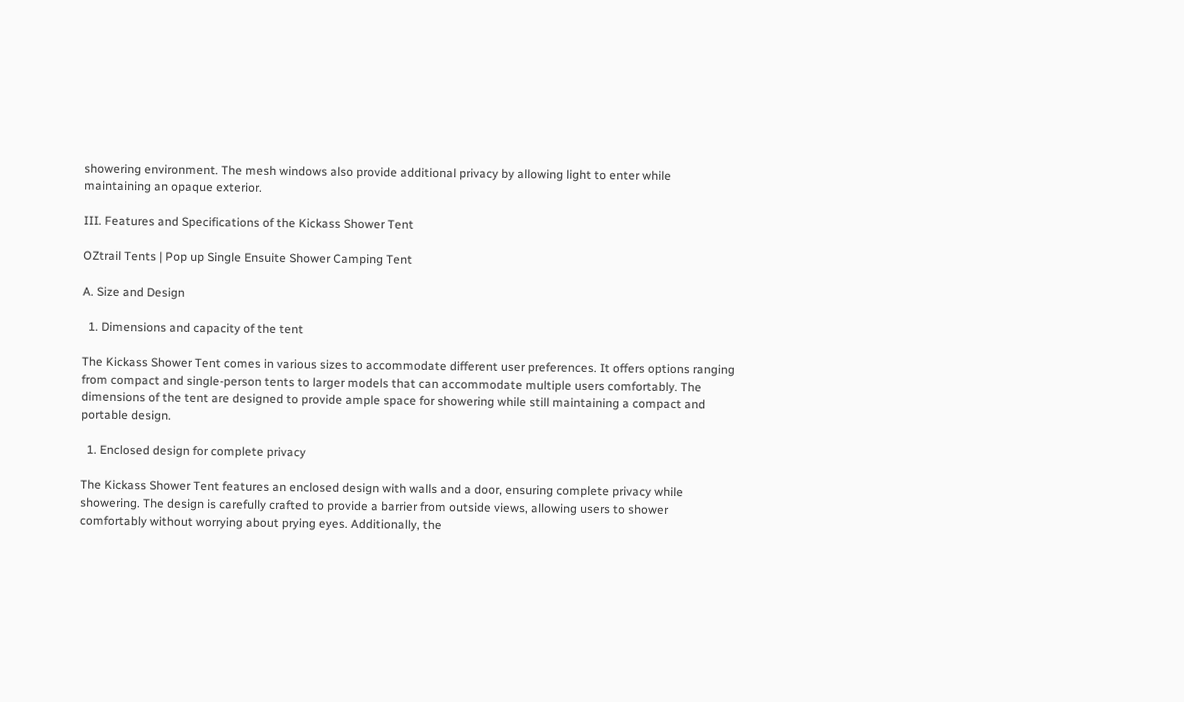showering environment. The mesh windows also provide additional privacy by allowing light to enter while maintaining an opaque exterior.

III. Features and Specifications of the Kickass Shower Tent

OZtrail Tents | Pop up Single Ensuite Shower Camping Tent

A. Size and Design

  1. Dimensions and capacity of the tent

The Kickass Shower Tent comes in various sizes to accommodate different user preferences. It offers options ranging from compact and single-person tents to larger models that can accommodate multiple users comfortably. The dimensions of the tent are designed to provide ample space for showering while still maintaining a compact and portable design.

  1. Enclosed design for complete privacy

The Kickass Shower Tent features an enclosed design with walls and a door, ensuring complete privacy while showering. The design is carefully crafted to provide a barrier from outside views, allowing users to shower comfortably without worrying about prying eyes. Additionally, the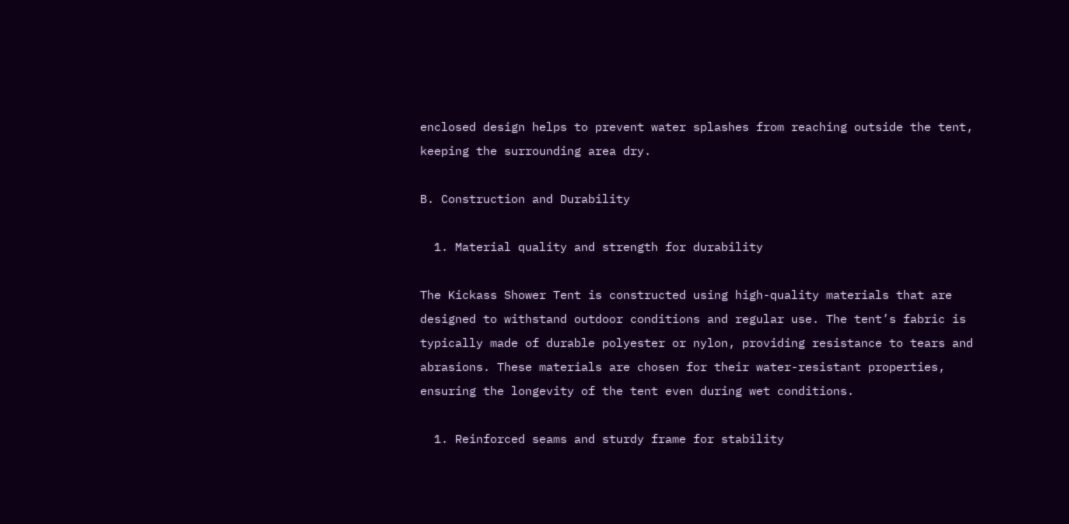enclosed design helps to prevent water splashes from reaching outside the tent, keeping the surrounding area dry.

B. Construction and Durability

  1. Material quality and strength for durability

The Kickass Shower Tent is constructed using high-quality materials that are designed to withstand outdoor conditions and regular use. The tent’s fabric is typically made of durable polyester or nylon, providing resistance to tears and abrasions. These materials are chosen for their water-resistant properties, ensuring the longevity of the tent even during wet conditions.

  1. Reinforced seams and sturdy frame for stability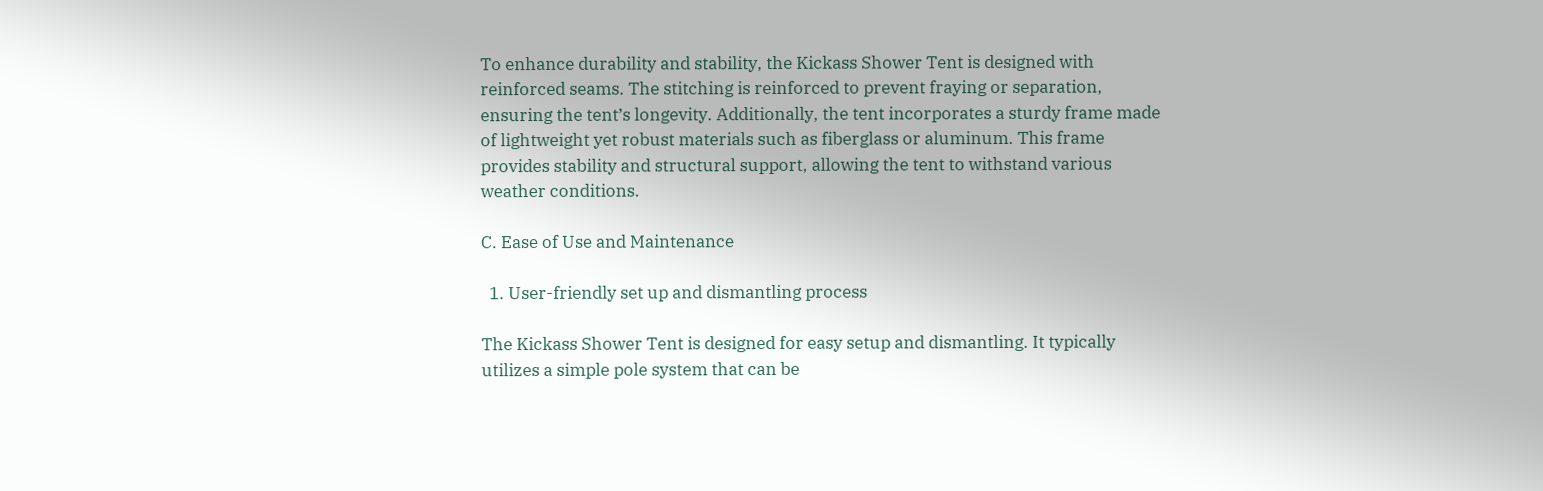To enhance durability and stability, the Kickass Shower Tent is designed with reinforced seams. The stitching is reinforced to prevent fraying or separation, ensuring the tent’s longevity. Additionally, the tent incorporates a sturdy frame made of lightweight yet robust materials such as fiberglass or aluminum. This frame provides stability and structural support, allowing the tent to withstand various weather conditions.

C. Ease of Use and Maintenance

  1. User-friendly set up and dismantling process

The Kickass Shower Tent is designed for easy setup and dismantling. It typically utilizes a simple pole system that can be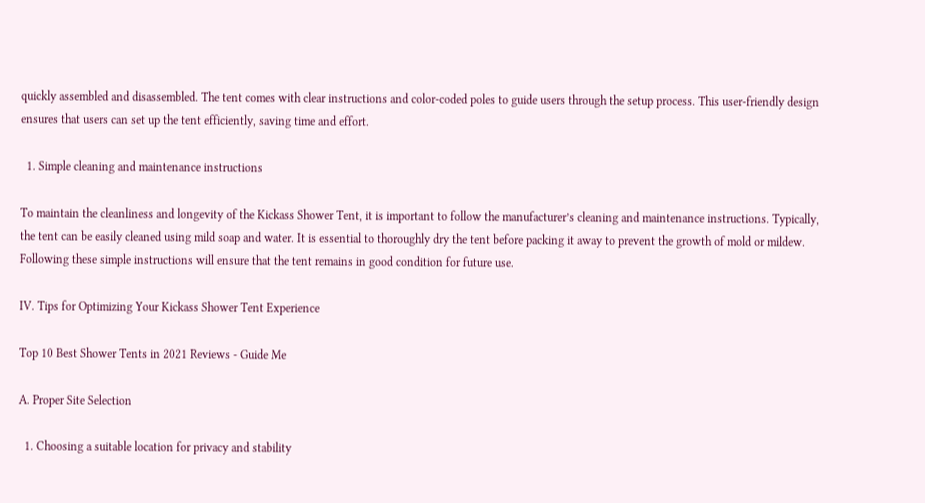quickly assembled and disassembled. The tent comes with clear instructions and color-coded poles to guide users through the setup process. This user-friendly design ensures that users can set up the tent efficiently, saving time and effort.

  1. Simple cleaning and maintenance instructions

To maintain the cleanliness and longevity of the Kickass Shower Tent, it is important to follow the manufacturer’s cleaning and maintenance instructions. Typically, the tent can be easily cleaned using mild soap and water. It is essential to thoroughly dry the tent before packing it away to prevent the growth of mold or mildew. Following these simple instructions will ensure that the tent remains in good condition for future use.

IV. Tips for Optimizing Your Kickass Shower Tent Experience

Top 10 Best Shower Tents in 2021 Reviews - Guide Me

A. Proper Site Selection

  1. Choosing a suitable location for privacy and stability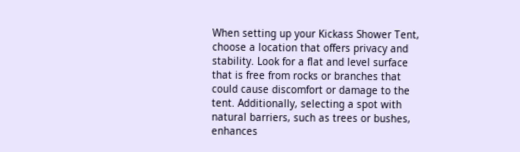When setting up your Kickass Shower Tent, choose a location that offers privacy and stability. Look for a flat and level surface that is free from rocks or branches that could cause discomfort or damage to the tent. Additionally, selecting a spot with natural barriers, such as trees or bushes, enhances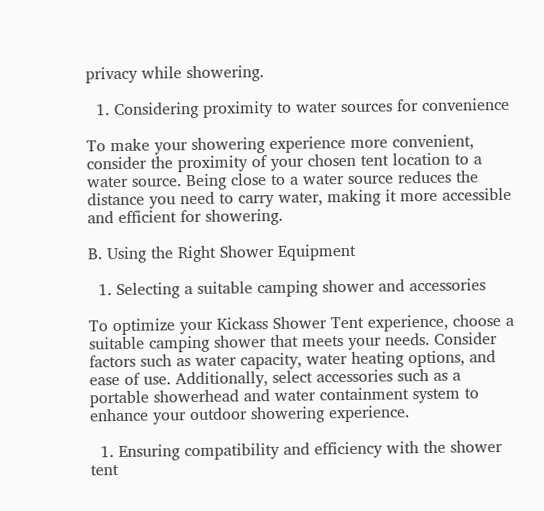privacy while showering.

  1. Considering proximity to water sources for convenience

To make your showering experience more convenient, consider the proximity of your chosen tent location to a water source. Being close to a water source reduces the distance you need to carry water, making it more accessible and efficient for showering.

B. Using the Right Shower Equipment

  1. Selecting a suitable camping shower and accessories

To optimize your Kickass Shower Tent experience, choose a suitable camping shower that meets your needs. Consider factors such as water capacity, water heating options, and ease of use. Additionally, select accessories such as a portable showerhead and water containment system to enhance your outdoor showering experience.

  1. Ensuring compatibility and efficiency with the shower tent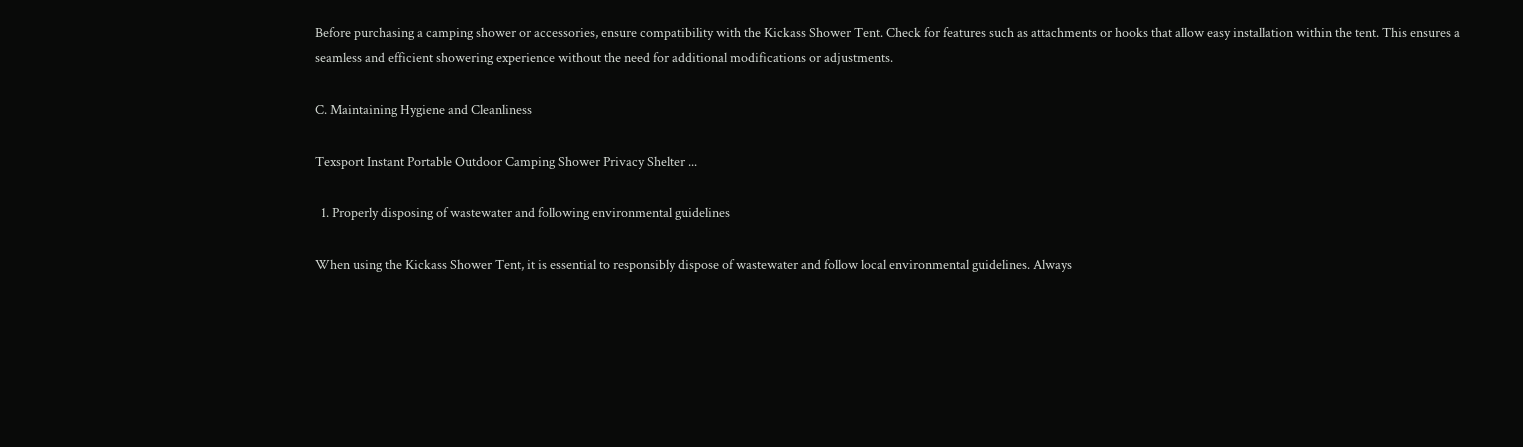Before purchasing a camping shower or accessories, ensure compatibility with the Kickass Shower Tent. Check for features such as attachments or hooks that allow easy installation within the tent. This ensures a seamless and efficient showering experience without the need for additional modifications or adjustments.

C. Maintaining Hygiene and Cleanliness

Texsport Instant Portable Outdoor Camping Shower Privacy Shelter ...

  1. Properly disposing of wastewater and following environmental guidelines

When using the Kickass Shower Tent, it is essential to responsibly dispose of wastewater and follow local environmental guidelines. Always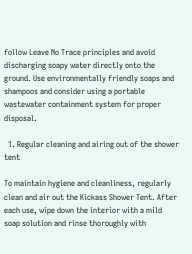follow Leave No Trace principles and avoid discharging soapy water directly onto the ground. Use environmentally friendly soaps and shampoos and consider using a portable wastewater containment system for proper disposal.

  1. Regular cleaning and airing out of the shower tent

To maintain hygiene and cleanliness, regularly clean and air out the Kickass Shower Tent. After each use, wipe down the interior with a mild soap solution and rinse thoroughly with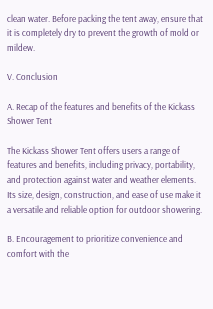clean water. Before packing the tent away, ensure that it is completely dry to prevent the growth of mold or mildew.

V. Conclusion

A. Recap of the features and benefits of the Kickass Shower Tent

The Kickass Shower Tent offers users a range of features and benefits, including privacy, portability, and protection against water and weather elements. Its size, design, construction, and ease of use make it a versatile and reliable option for outdoor showering.

B. Encouragement to prioritize convenience and comfort with the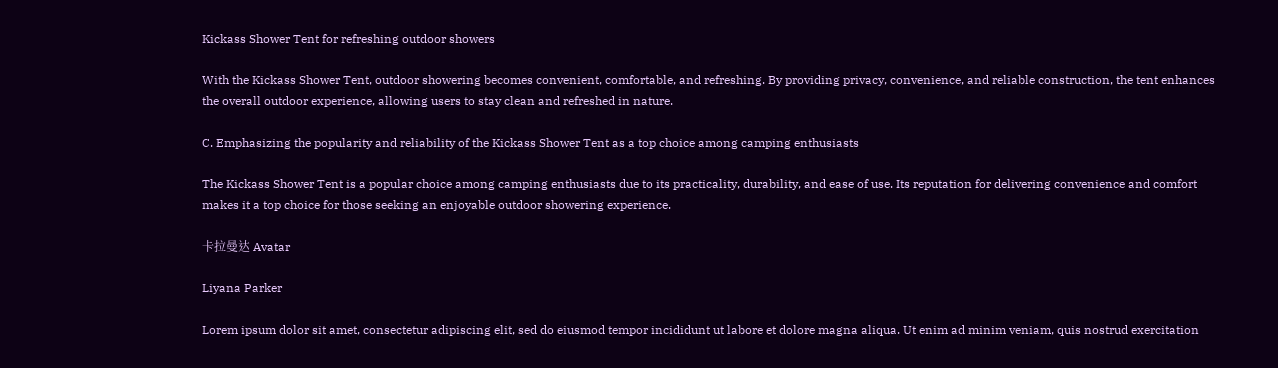Kickass Shower Tent for refreshing outdoor showers

With the Kickass Shower Tent, outdoor showering becomes convenient, comfortable, and refreshing. By providing privacy, convenience, and reliable construction, the tent enhances the overall outdoor experience, allowing users to stay clean and refreshed in nature.

C. Emphasizing the popularity and reliability of the Kickass Shower Tent as a top choice among camping enthusiasts

The Kickass Shower Tent is a popular choice among camping enthusiasts due to its practicality, durability, and ease of use. Its reputation for delivering convenience and comfort makes it a top choice for those seeking an enjoyable outdoor showering experience.

卡拉曼达 Avatar

Liyana Parker

Lorem ipsum dolor sit amet, consectetur adipiscing elit, sed do eiusmod tempor incididunt ut labore et dolore magna aliqua. Ut enim ad minim veniam, quis nostrud exercitation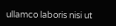ullamco laboris nisi ut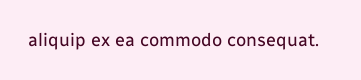aliquip ex ea commodo consequat.